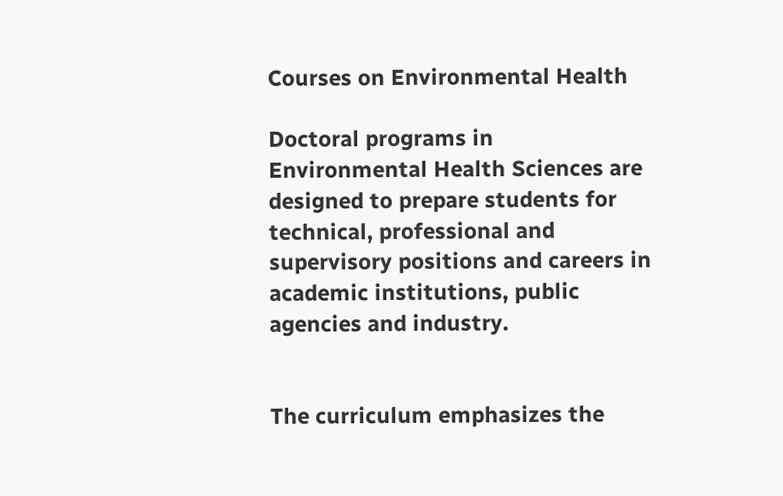Courses on Environmental Health

Doctoral programs in Environmental Health Sciences are designed to prepare students for technical, professional and supervisory positions and careers in academic institutions, public agencies and industry.


The curriculum emphasizes the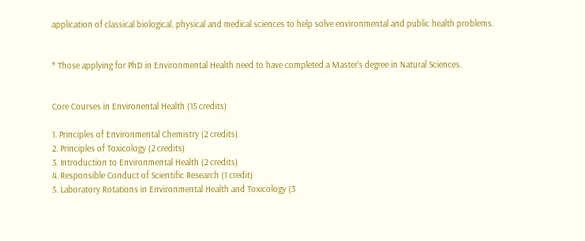application of classical biological, physical and medical sciences to help solve environmental and public health problems.


* Those applying for PhD in Environmental Health need to have completed a Master’s degree in Natural Sciences.


Core Courses in Environental Health (15 credits)

1. Principles of Environmental Chemistry (2 credits)
2. Principles of Toxicology (2 credits)
3. Introduction to Environmental Health (2 credits)
4. Responsible Conduct of Scientific Research (1 credit)
5. Laboratory Rotations in Environmental Health and Toxicology (3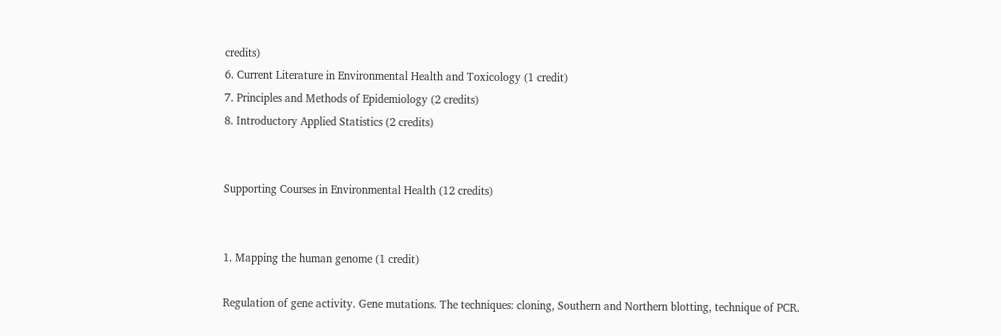credits)
6. Current Literature in Environmental Health and Toxicology (1 credit)
7. Principles and Methods of Epidemiology (2 credits)
8. Introductory Applied Statistics (2 credits)


Supporting Courses in Environmental Health (12 credits)


1. Mapping the human genome (1 credit)

Regulation of gene activity. Gene mutations. The techniques: cloning, Southern and Northern blotting, technique of PCR.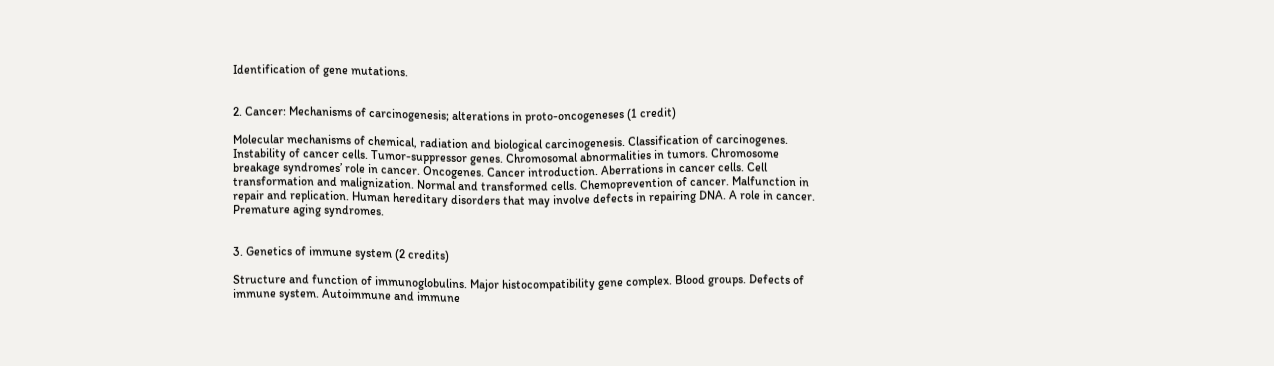Identification of gene mutations.


2. Cancer: Mechanisms of carcinogenesis; alterations in proto-oncogeneses (1 credit)

Molecular mechanisms of chemical, radiation and biological carcinogenesis. Classification of carcinogenes. Instability of cancer cells. Tumor-suppressor genes. Chromosomal abnormalities in tumors. Chromosome breakage syndromes’ role in cancer. Oncogenes. Cancer introduction. Aberrations in cancer cells. Cell transformation and malignization. Normal and transformed cells. Chemoprevention of cancer. Malfunction in repair and replication. Human hereditary disorders that may involve defects in repairing DNA. A role in cancer. Premature aging syndromes.


3. Genetics of immune system (2 credits)

Structure and function of immunoglobulins. Major histocompatibility gene complex. Blood groups. Defects of immune system. Autoimmune and immune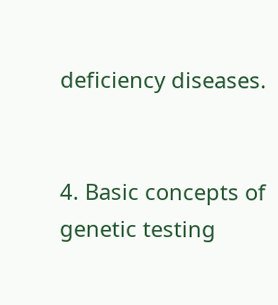deficiency diseases.


4. Basic concepts of genetic testing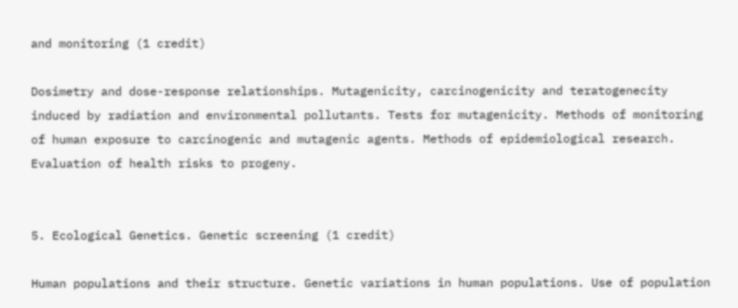and monitoring (1 credit)

Dosimetry and dose-response relationships. Mutagenicity, carcinogenicity and teratogenecity induced by radiation and environmental pollutants. Tests for mutagenicity. Methods of monitoring of human exposure to carcinogenic and mutagenic agents. Methods of epidemiological research. Evaluation of health risks to progeny.


5. Ecological Genetics. Genetic screening (1 credit)

Human populations and their structure. Genetic variations in human populations. Use of population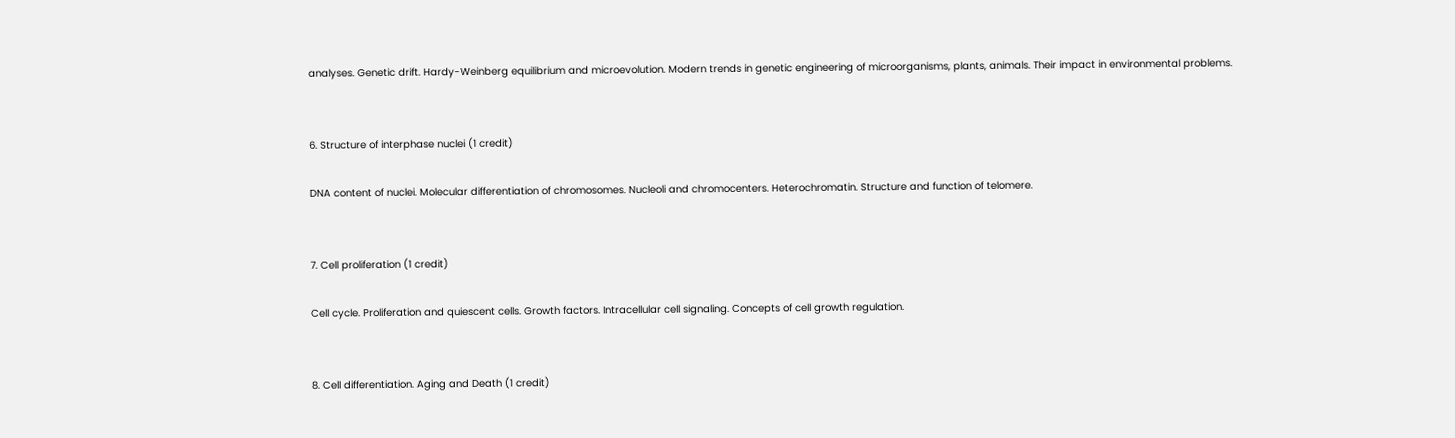analyses. Genetic drift. Hardy-Weinberg equilibrium and microevolution. Modern trends in genetic engineering of microorganisms, plants, animals. Their impact in environmental problems.


6. Structure of interphase nuclei (1 credit)

DNA content of nuclei. Molecular differentiation of chromosomes. Nucleoli and chromocenters. Heterochromatin. Structure and function of telomere.


7. Cell proliferation (1 credit)

Cell cycle. Proliferation and quiescent cells. Growth factors. Intracellular cell signaling. Concepts of cell growth regulation.


8. Cell differentiation. Aging and Death (1 credit)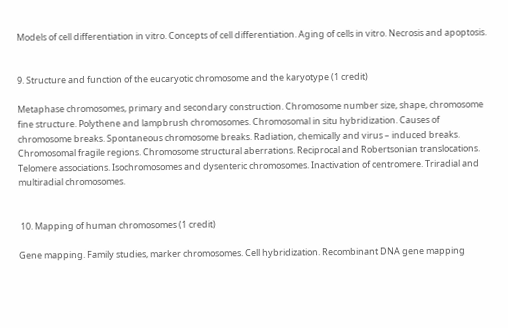Models of cell differentiation in vitro. Concepts of cell differentiation. Aging of cells in vitro. Necrosis and apoptosis.


9. Structure and function of the eucaryotic chromosome and the karyotype (1 credit)

Metaphase chromosomes, primary and secondary construction. Chromosome number size, shape, chromosome fine structure. Polythene and lampbrush chromosomes. Chromosomal in situ hybridization. Causes of chromosome breaks. Spontaneous chromosome breaks. Radiation, chemically and virus – induced breaks. Chromosomal fragile regions. Chromosome structural aberrations. Reciprocal and Robertsonian translocations. Telomere associations. Isochromosomes and dysenteric chromosomes. Inactivation of centromere. Triradial and multiradial chromosomes.


 10. Mapping of human chromosomes (1 credit)

Gene mapping. Family studies, marker chromosomes. Cell hybridization. Recombinant DNA gene mapping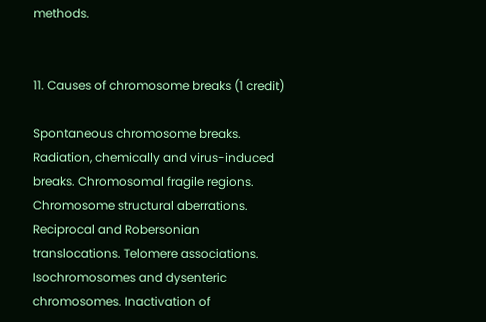methods.


11. Causes of chromosome breaks (1 credit)

Spontaneous chromosome breaks. Radiation, chemically and virus-induced breaks. Chromosomal fragile regions. Chromosome structural aberrations. Reciprocal and Robersonian translocations. Telomere associations. Isochromosomes and dysenteric chromosomes. Inactivation of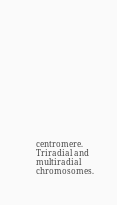centromere. Triradial and multiradial chromosomes.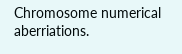Chromosome numerical aberriations.